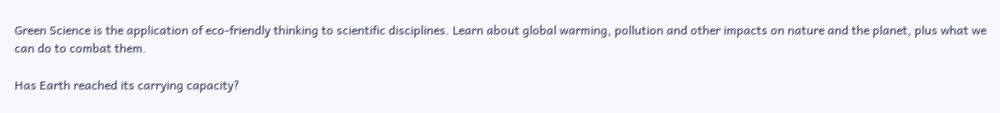Green Science is the application of eco-friendly thinking to scientific disciplines. Learn about global warming, pollution and other impacts on nature and the planet, plus what we can do to combat them.

Has Earth reached its carrying capacity?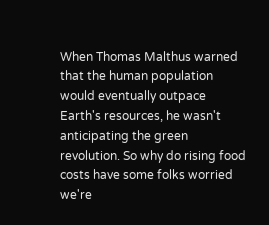When Thomas Malthus warned that the human population would eventually outpace Earth's resources, he wasn't anticipating the green revolution. So why do rising food costs have some folks worried we're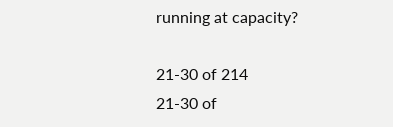running at capacity?

21-30 of 214
21-30 of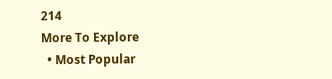214
More To Explore
  • Most Popular